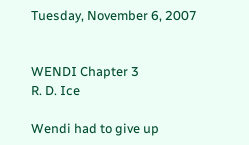Tuesday, November 6, 2007


WENDI Chapter 3
R. D. Ice

Wendi had to give up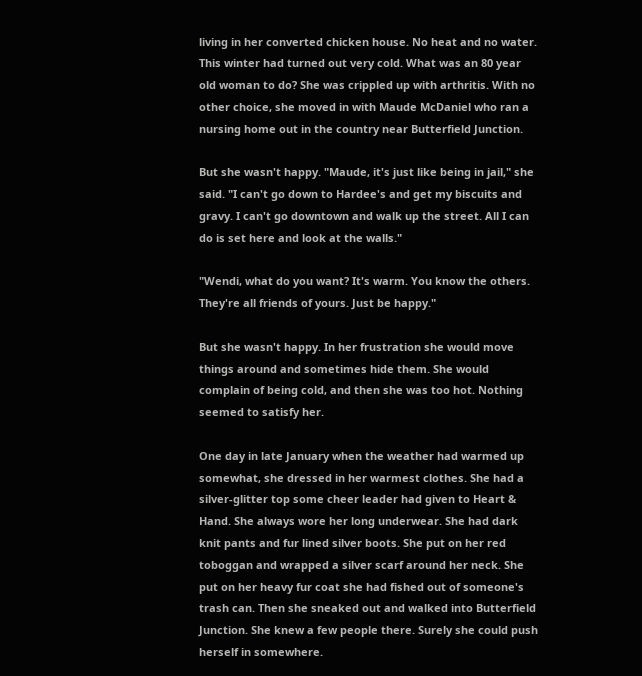living in her converted chicken house. No heat and no water. This winter had turned out very cold. What was an 80 year old woman to do? She was crippled up with arthritis. With no other choice, she moved in with Maude McDaniel who ran a nursing home out in the country near Butterfield Junction.

But she wasn't happy. "Maude, it's just like being in jail," she said. "I can't go down to Hardee's and get my biscuits and gravy. I can't go downtown and walk up the street. All I can do is set here and look at the walls."

"Wendi, what do you want? It's warm. You know the others. They're all friends of yours. Just be happy."

But she wasn't happy. In her frustration she would move things around and sometimes hide them. She would complain of being cold, and then she was too hot. Nothing seemed to satisfy her.

One day in late January when the weather had warmed up somewhat, she dressed in her warmest clothes. She had a silver-glitter top some cheer leader had given to Heart & Hand. She always wore her long underwear. She had dark knit pants and fur lined silver boots. She put on her red toboggan and wrapped a silver scarf around her neck. She put on her heavy fur coat she had fished out of someone's trash can. Then she sneaked out and walked into Butterfield Junction. She knew a few people there. Surely she could push herself in somewhere.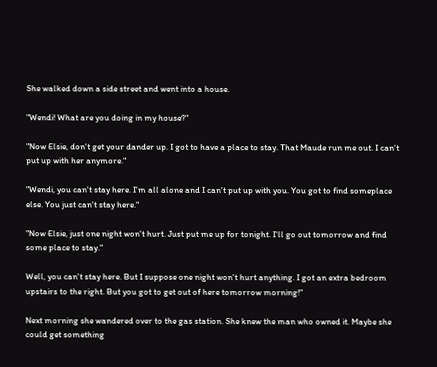She walked down a side street and went into a house.

"Wendi! What are you doing in my house?"

"Now Elsie, don't get your dander up. I got to have a place to stay. That Maude run me out. I can't put up with her anymore."

"Wendi, you can't stay here. I'm all alone and I can't put up with you. You got to find someplace else. You just can't stay here."

"Now Elsie, just one night won't hurt. Just put me up for tonight. I'll go out tomorrow and find some place to stay."

Well, you can't stay here. But I suppose one night won't hurt anything. I got an extra bedroom upstairs to the right. But you got to get out of here tomorrow morning!"

Next morning she wandered over to the gas station. She knew the man who owned it. Maybe she could get something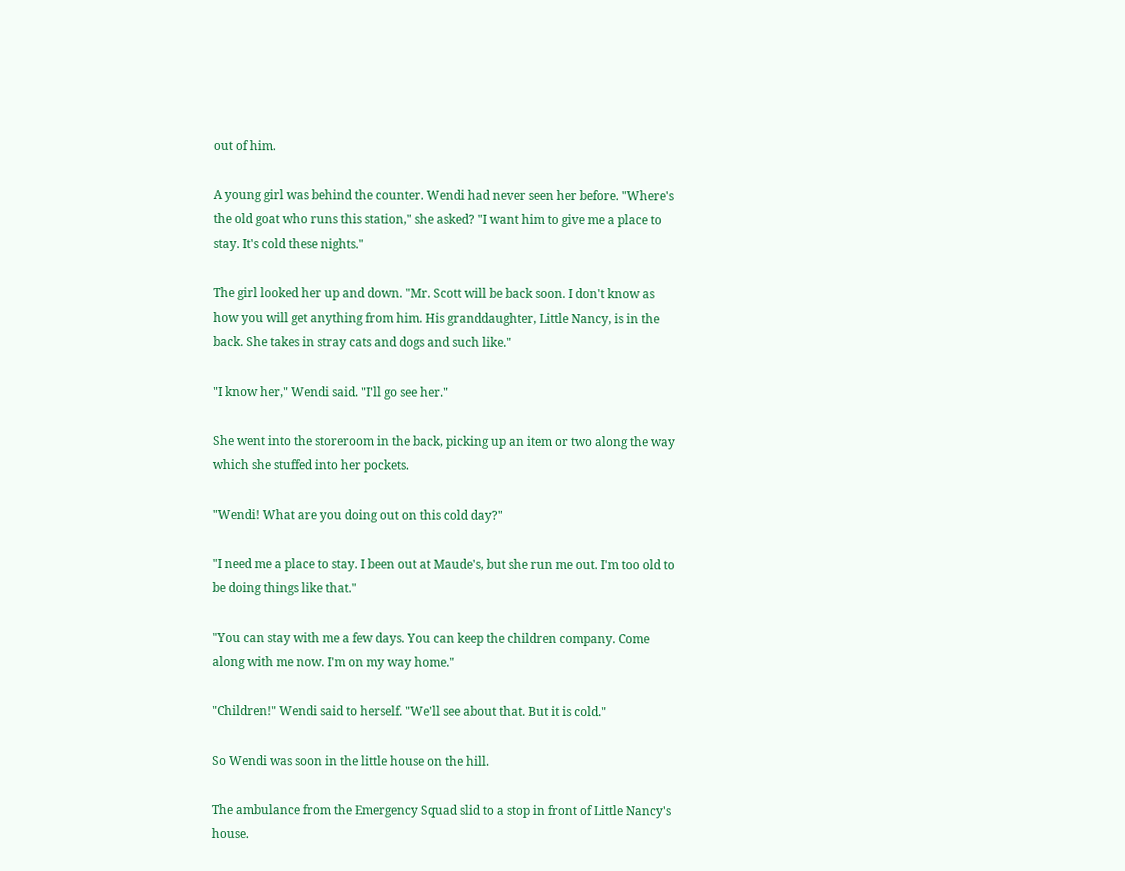out of him.

A young girl was behind the counter. Wendi had never seen her before. "Where's the old goat who runs this station," she asked? "I want him to give me a place to stay. It's cold these nights."

The girl looked her up and down. "Mr. Scott will be back soon. I don't know as how you will get anything from him. His granddaughter, Little Nancy, is in the back. She takes in stray cats and dogs and such like."

"I know her," Wendi said. "I'll go see her."

She went into the storeroom in the back, picking up an item or two along the way which she stuffed into her pockets.

"Wendi! What are you doing out on this cold day?"

"I need me a place to stay. I been out at Maude's, but she run me out. I'm too old to be doing things like that."

"You can stay with me a few days. You can keep the children company. Come along with me now. I'm on my way home."

"Children!" Wendi said to herself. "We'll see about that. But it is cold."

So Wendi was soon in the little house on the hill.

The ambulance from the Emergency Squad slid to a stop in front of Little Nancy's house.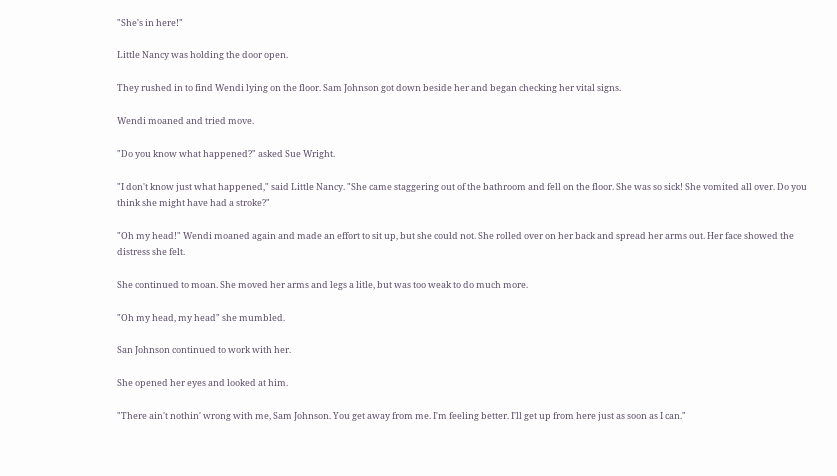"She's in here!"

Little Nancy was holding the door open.

They rushed in to find Wendi lying on the floor. Sam Johnson got down beside her and began checking her vital signs.

Wendi moaned and tried move.

"Do you know what happened?" asked Sue Wright.

"I don't know just what happened," said Little Nancy. "She came staggering out of the bathroom and fell on the floor. She was so sick! She vomited all over. Do you think she might have had a stroke?"

"Oh my head!" Wendi moaned again and made an effort to sit up, but she could not. She rolled over on her back and spread her arms out. Her face showed the distress she felt.

She continued to moan. She moved her arms and legs a litle, but was too weak to do much more.

"Oh my head, my head" she mumbled.

San Johnson continued to work with her.

She opened her eyes and looked at him.

"There ain't nothin' wrong with me, Sam Johnson. You get away from me. I'm feeling better. I'll get up from here just as soon as I can."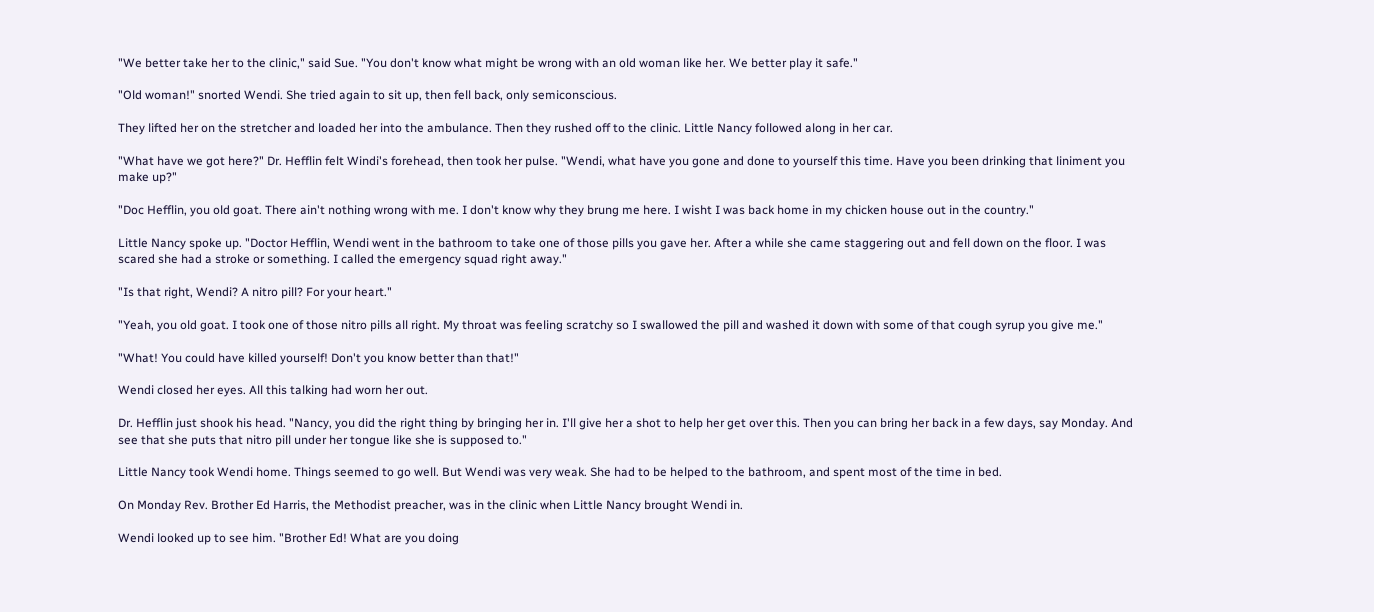"We better take her to the clinic," said Sue. "You don't know what might be wrong with an old woman like her. We better play it safe."

"Old woman!" snorted Wendi. She tried again to sit up, then fell back, only semiconscious.

They lifted her on the stretcher and loaded her into the ambulance. Then they rushed off to the clinic. Little Nancy followed along in her car.

"What have we got here?" Dr. Hefflin felt Windi's forehead, then took her pulse. "Wendi, what have you gone and done to yourself this time. Have you been drinking that liniment you make up?"

"Doc Hefflin, you old goat. There ain't nothing wrong with me. I don't know why they brung me here. I wisht I was back home in my chicken house out in the country."

Little Nancy spoke up. "Doctor Hefflin, Wendi went in the bathroom to take one of those pills you gave her. After a while she came staggering out and fell down on the floor. I was scared she had a stroke or something. I called the emergency squad right away."

"Is that right, Wendi? A nitro pill? For your heart."

"Yeah, you old goat. I took one of those nitro pills all right. My throat was feeling scratchy so I swallowed the pill and washed it down with some of that cough syrup you give me."

"What! You could have killed yourself! Don't you know better than that!"

Wendi closed her eyes. All this talking had worn her out.

Dr. Hefflin just shook his head. "Nancy, you did the right thing by bringing her in. I'll give her a shot to help her get over this. Then you can bring her back in a few days, say Monday. And see that she puts that nitro pill under her tongue like she is supposed to."

Little Nancy took Wendi home. Things seemed to go well. But Wendi was very weak. She had to be helped to the bathroom, and spent most of the time in bed.

On Monday Rev. Brother Ed Harris, the Methodist preacher, was in the clinic when Little Nancy brought Wendi in.

Wendi looked up to see him. "Brother Ed! What are you doing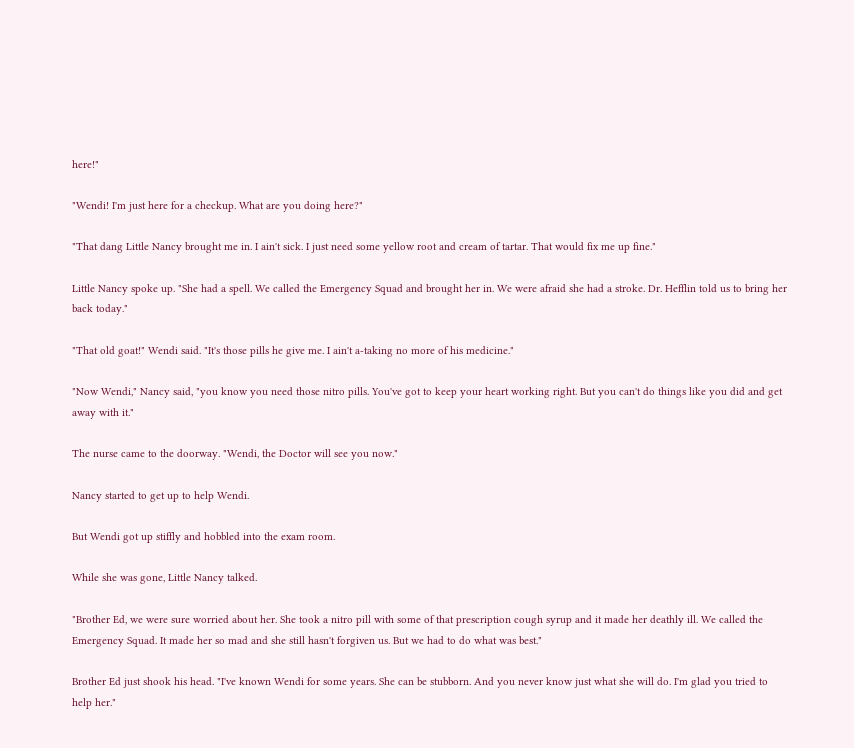here!"

"Wendi! I'm just here for a checkup. What are you doing here?"

"That dang Little Nancy brought me in. I ain't sick. I just need some yellow root and cream of tartar. That would fix me up fine."

Little Nancy spoke up. "She had a spell. We called the Emergency Squad and brought her in. We were afraid she had a stroke. Dr. Hefflin told us to bring her back today."

"That old goat!" Wendi said. "It's those pills he give me. I ain't a-taking no more of his medicine."

"Now Wendi," Nancy said, "you know you need those nitro pills. You've got to keep your heart working right. But you can't do things like you did and get away with it."

The nurse came to the doorway. "Wendi, the Doctor will see you now."

Nancy started to get up to help Wendi.

But Wendi got up stiffly and hobbled into the exam room.

While she was gone, Little Nancy talked.

"Brother Ed, we were sure worried about her. She took a nitro pill with some of that prescription cough syrup and it made her deathly ill. We called the Emergency Squad. It made her so mad and she still hasn't forgiven us. But we had to do what was best."

Brother Ed just shook his head. "I've known Wendi for some years. She can be stubborn. And you never know just what she will do. I'm glad you tried to help her."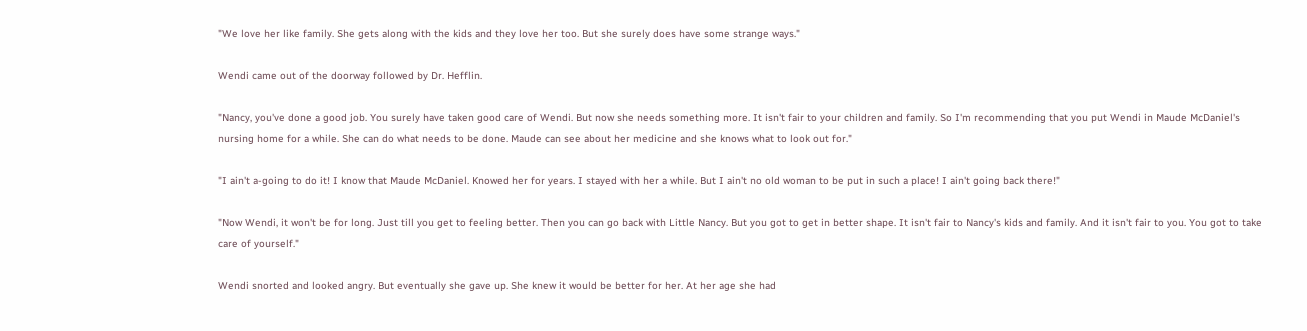"We love her like family. She gets along with the kids and they love her too. But she surely does have some strange ways."

Wendi came out of the doorway followed by Dr. Hefflin.

"Nancy, you've done a good job. You surely have taken good care of Wendi. But now she needs something more. It isn't fair to your children and family. So I'm recommending that you put Wendi in Maude McDaniel's nursing home for a while. She can do what needs to be done. Maude can see about her medicine and she knows what to look out for."

"I ain't a-going to do it! I know that Maude McDaniel. Knowed her for years. I stayed with her a while. But I ain't no old woman to be put in such a place! I ain't going back there!"

"Now Wendi, it won't be for long. Just till you get to feeling better. Then you can go back with Little Nancy. But you got to get in better shape. It isn't fair to Nancy's kids and family. And it isn't fair to you. You got to take care of yourself."

Wendi snorted and looked angry. But eventually she gave up. She knew it would be better for her. At her age she had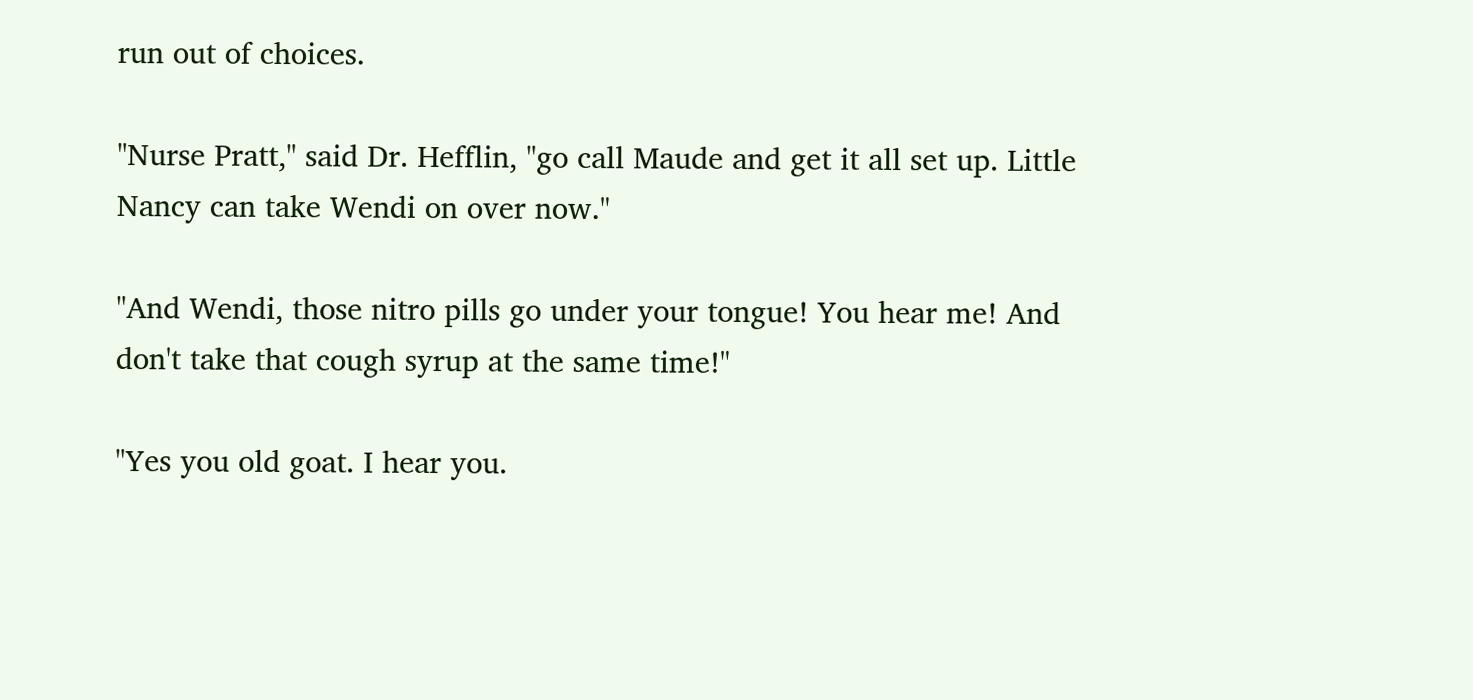run out of choices.

"Nurse Pratt," said Dr. Hefflin, "go call Maude and get it all set up. Little Nancy can take Wendi on over now."

"And Wendi, those nitro pills go under your tongue! You hear me! And don't take that cough syrup at the same time!"

"Yes you old goat. I hear you.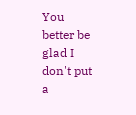You better be glad I don't put a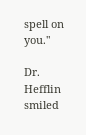spell on you."

Dr. Hefflin smiled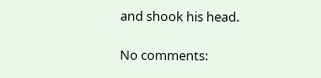and shook his head.

No comments: